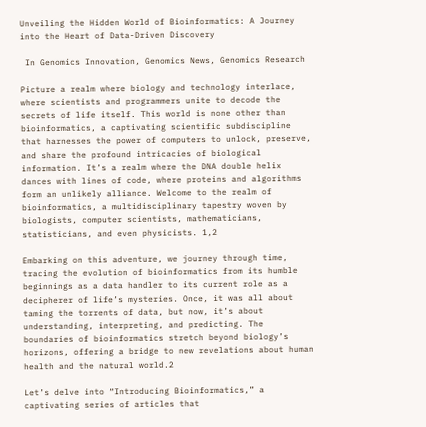Unveiling the Hidden World of Bioinformatics: A Journey into the Heart of Data-Driven Discovery

 In Genomics Innovation, Genomics News, Genomics Research

Picture a realm where biology and technology interlace, where scientists and programmers unite to decode the secrets of life itself. This world is none other than bioinformatics, a captivating scientific subdiscipline that harnesses the power of computers to unlock, preserve, and share the profound intricacies of biological information. It’s a realm where the DNA double helix dances with lines of code, where proteins and algorithms form an unlikely alliance. Welcome to the realm of bioinformatics, a multidisciplinary tapestry woven by biologists, computer scientists, mathematicians, statisticians, and even physicists. 1,2

Embarking on this adventure, we journey through time, tracing the evolution of bioinformatics from its humble beginnings as a data handler to its current role as a decipherer of life’s mysteries. Once, it was all about taming the torrents of data, but now, it’s about understanding, interpreting, and predicting. The boundaries of bioinformatics stretch beyond biology’s horizons, offering a bridge to new revelations about human health and the natural world.2

Let’s delve into “Introducing Bioinformatics,” a captivating series of articles that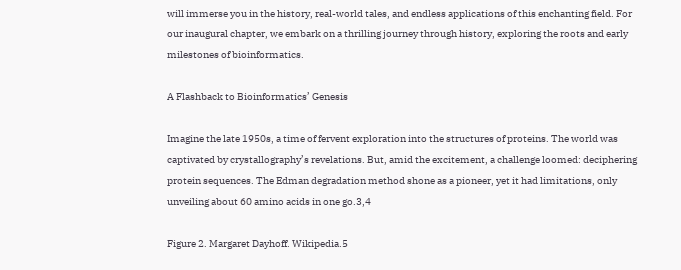will immerse you in the history, real-world tales, and endless applications of this enchanting field. For our inaugural chapter, we embark on a thrilling journey through history, exploring the roots and early milestones of bioinformatics.

A Flashback to Bioinformatics’ Genesis

Imagine the late 1950s, a time of fervent exploration into the structures of proteins. The world was captivated by crystallography’s revelations. But, amid the excitement, a challenge loomed: deciphering protein sequences. The Edman degradation method shone as a pioneer, yet it had limitations, only unveiling about 60 amino acids in one go.3,4

Figure 2. Margaret Dayhoff. Wikipedia.5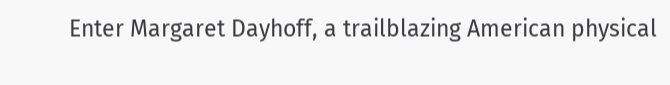Enter Margaret Dayhoff, a trailblazing American physical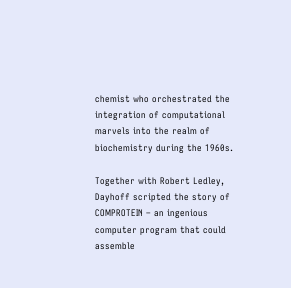chemist who orchestrated the integration of computational marvels into the realm of biochemistry during the 1960s.

Together with Robert Ledley, Dayhoff scripted the story of COMPROTEIN – an ingenious computer program that could assemble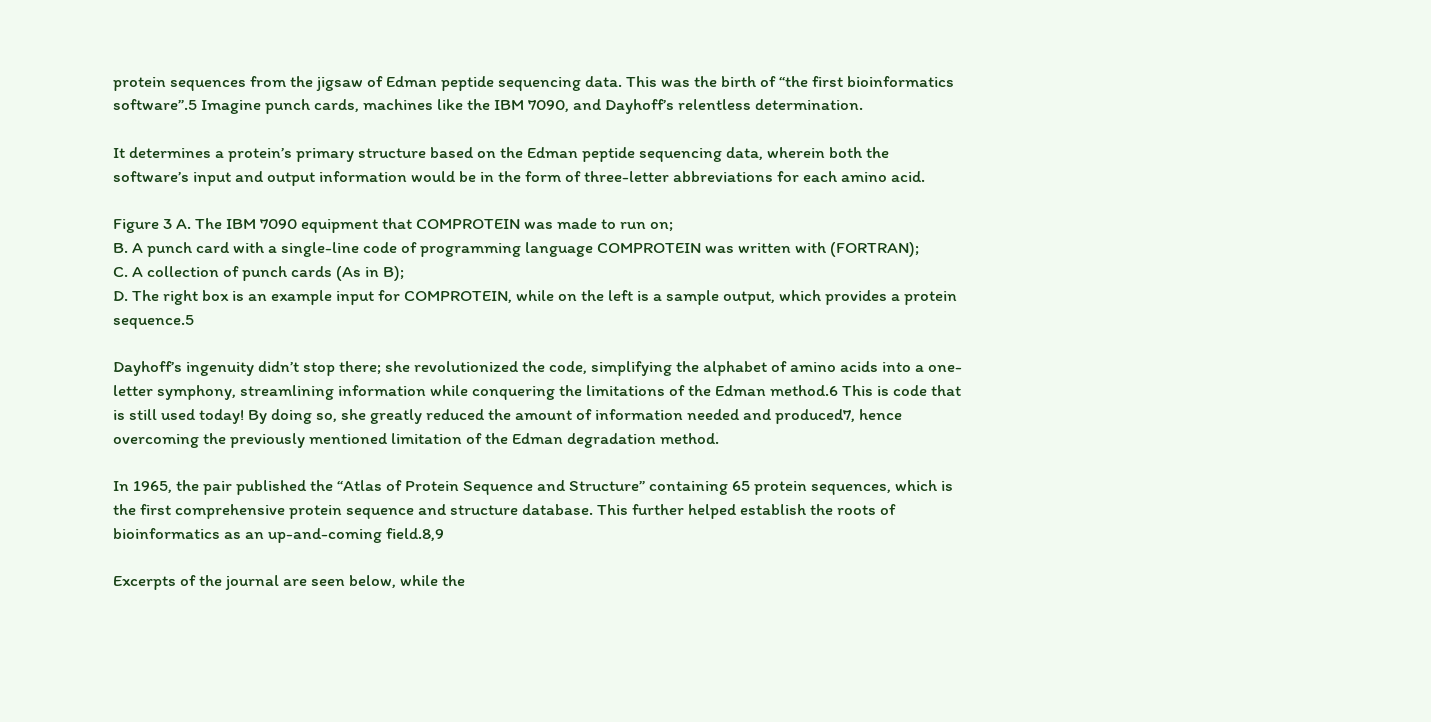protein sequences from the jigsaw of Edman peptide sequencing data. This was the birth of “the first bioinformatics software”.5 Imagine punch cards, machines like the IBM 7090, and Dayhoff’s relentless determination.

It determines a protein’s primary structure based on the Edman peptide sequencing data, wherein both the software’s input and output information would be in the form of three-letter abbreviations for each amino acid.

Figure 3 A. The IBM 7090 equipment that COMPROTEIN was made to run on;
B. A punch card with a single-line code of programming language COMPROTEIN was written with (FORTRAN);
C. A collection of punch cards (As in B);
D. The right box is an example input for COMPROTEIN, while on the left is a sample output, which provides a protein sequence.5

Dayhoff’s ingenuity didn’t stop there; she revolutionized the code, simplifying the alphabet of amino acids into a one-letter symphony, streamlining information while conquering the limitations of the Edman method.6 This is code that is still used today! By doing so, she greatly reduced the amount of information needed and produced7, hence overcoming the previously mentioned limitation of the Edman degradation method.

In 1965, the pair published the “Atlas of Protein Sequence and Structure” containing 65 protein sequences, which is the first comprehensive protein sequence and structure database. This further helped establish the roots of bioinformatics as an up-and-coming field.8,9

Excerpts of the journal are seen below, while the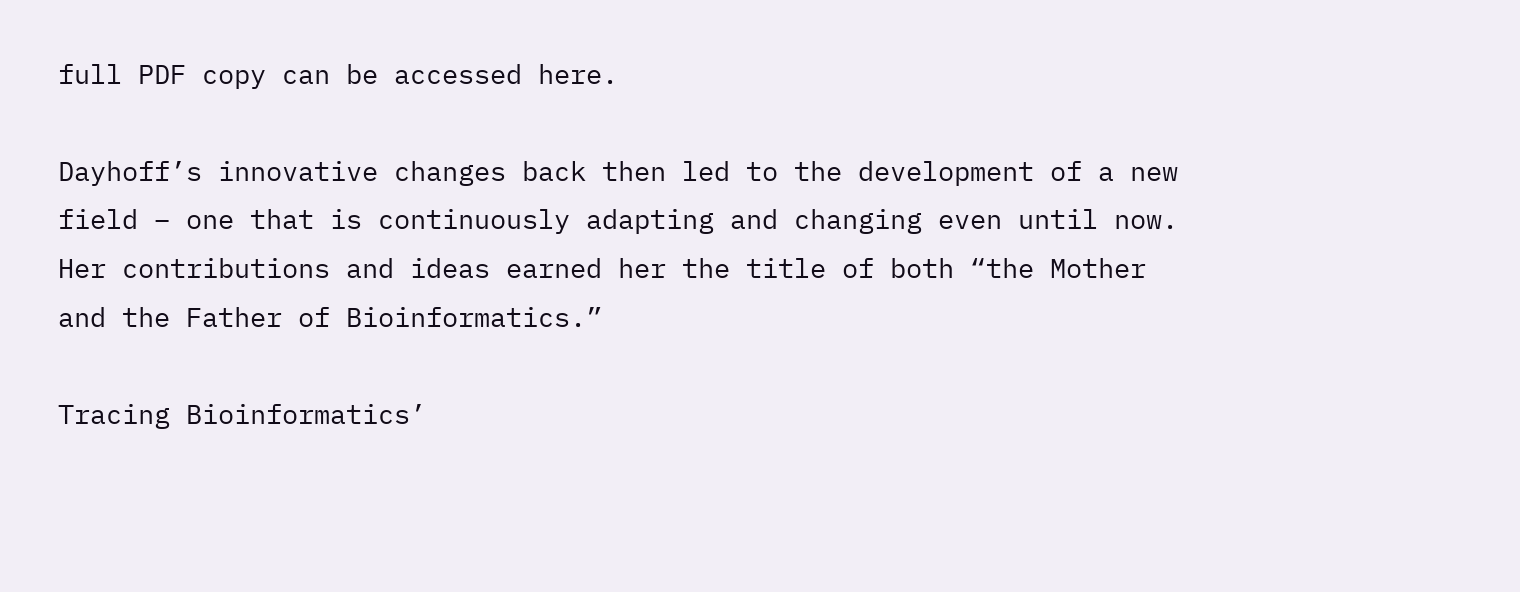full PDF copy can be accessed here.

Dayhoff’s innovative changes back then led to the development of a new field – one that is continuously adapting and changing even until now. Her contributions and ideas earned her the title of both “the Mother and the Father of Bioinformatics.”

Tracing Bioinformatics’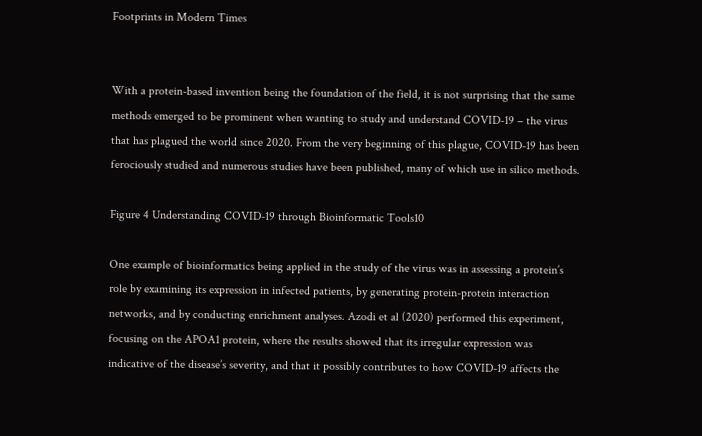Footprints in Modern Times


With a protein-based invention being the foundation of the field, it is not surprising that the same methods emerged to be prominent when wanting to study and understand COVID-19 – the virus that has plagued the world since 2020. From the very beginning of this plague, COVID-19 has been ferociously studied and numerous studies have been published, many of which use in silico methods.

Figure 4 Understanding COVID-19 through Bioinformatic Tools10

One example of bioinformatics being applied in the study of the virus was in assessing a protein’s role by examining its expression in infected patients, by generating protein-protein interaction networks, and by conducting enrichment analyses. Azodi et al (2020) performed this experiment, focusing on the APOA1 protein, where the results showed that its irregular expression was indicative of the disease’s severity, and that it possibly contributes to how COVID-19 affects the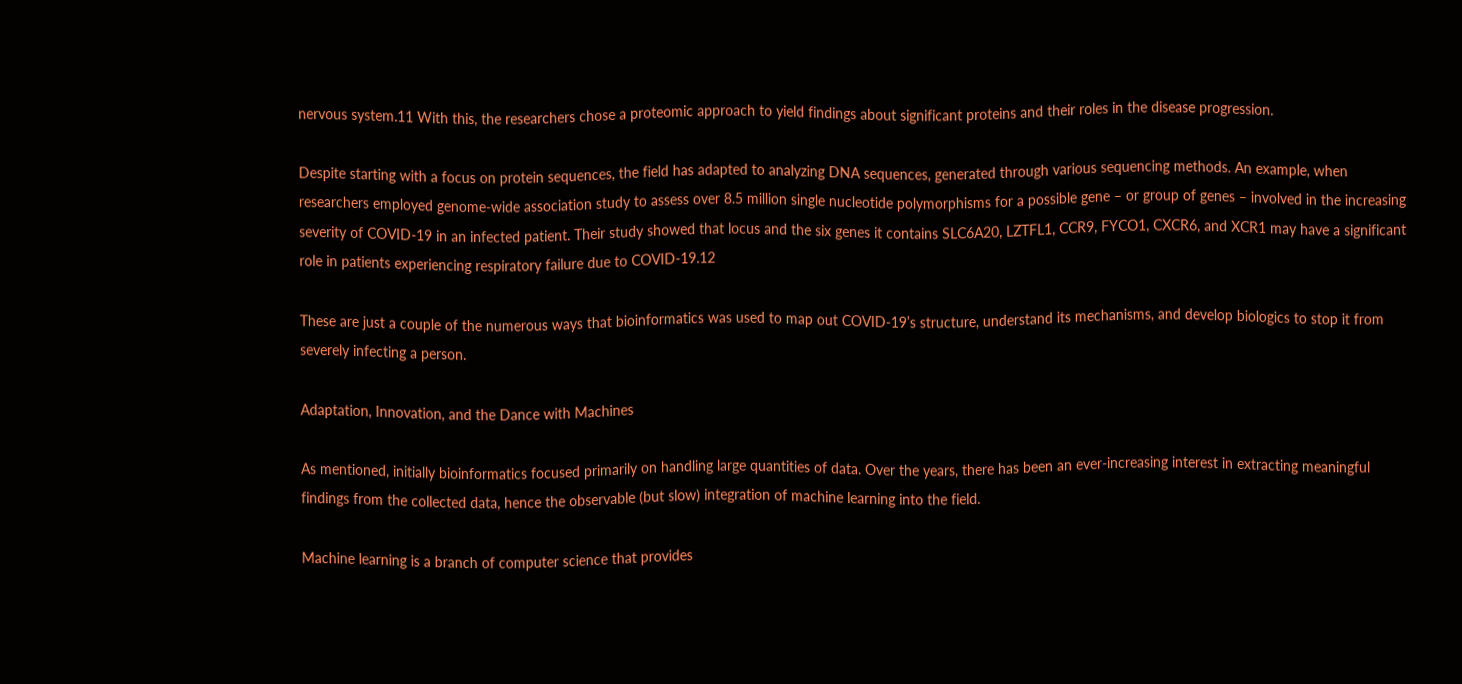nervous system.11 With this, the researchers chose a proteomic approach to yield findings about significant proteins and their roles in the disease progression.

Despite starting with a focus on protein sequences, the field has adapted to analyzing DNA sequences, generated through various sequencing methods. An example, when researchers employed genome-wide association study to assess over 8.5 million single nucleotide polymorphisms for a possible gene – or group of genes – involved in the increasing severity of COVID-19 in an infected patient. Their study showed that locus and the six genes it contains SLC6A20, LZTFL1, CCR9, FYCO1, CXCR6, and XCR1 may have a significant role in patients experiencing respiratory failure due to COVID-19.12

These are just a couple of the numerous ways that bioinformatics was used to map out COVID-19’s structure, understand its mechanisms, and develop biologics to stop it from severely infecting a person.

Adaptation, Innovation, and the Dance with Machines

As mentioned, initially bioinformatics focused primarily on handling large quantities of data. Over the years, there has been an ever-increasing interest in extracting meaningful findings from the collected data, hence the observable (but slow) integration of machine learning into the field.

Machine learning is a branch of computer science that provides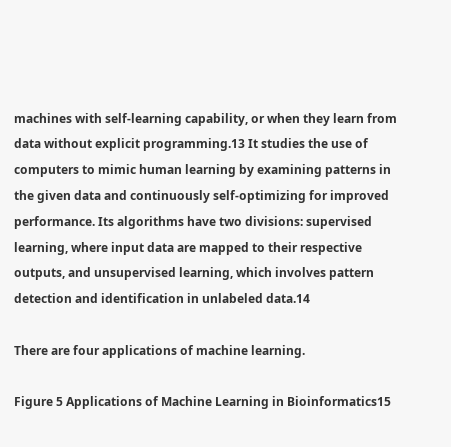machines with self-learning capability, or when they learn from data without explicit programming.13 It studies the use of computers to mimic human learning by examining patterns in the given data and continuously self-optimizing for improved performance. Its algorithms have two divisions: supervised learning, where input data are mapped to their respective outputs, and unsupervised learning, which involves pattern detection and identification in unlabeled data.14

There are four applications of machine learning.

Figure 5 Applications of Machine Learning in Bioinformatics15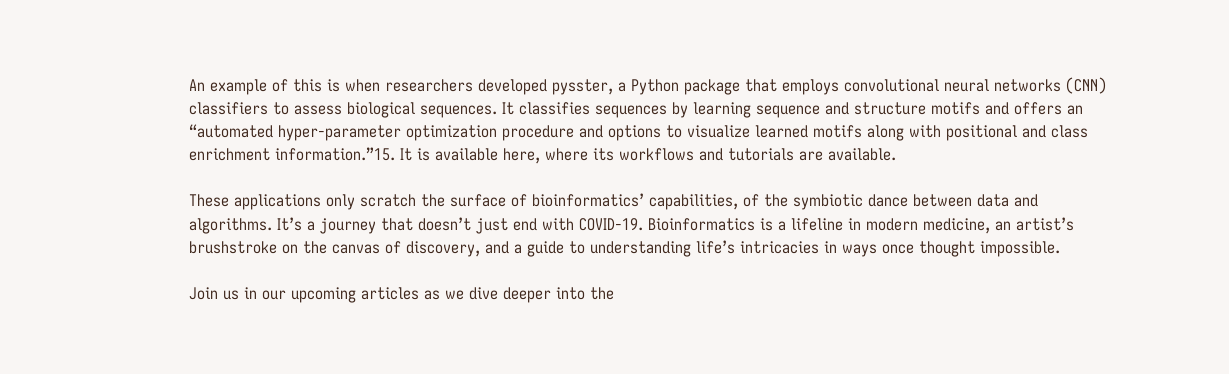An example of this is when researchers developed pysster, a Python package that employs convolutional neural networks (CNN) classifiers to assess biological sequences. It classifies sequences by learning sequence and structure motifs and offers an “automated hyper-parameter optimization procedure and options to visualize learned motifs along with positional and class enrichment information.”15. It is available here, where its workflows and tutorials are available.

These applications only scratch the surface of bioinformatics’ capabilities, of the symbiotic dance between data and algorithms. It’s a journey that doesn’t just end with COVID-19. Bioinformatics is a lifeline in modern medicine, an artist’s brushstroke on the canvas of discovery, and a guide to understanding life’s intricacies in ways once thought impossible.

Join us in our upcoming articles as we dive deeper into the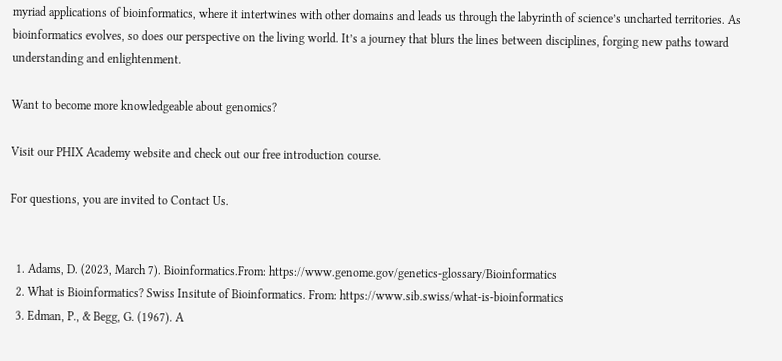myriad applications of bioinformatics, where it intertwines with other domains and leads us through the labyrinth of science’s uncharted territories. As bioinformatics evolves, so does our perspective on the living world. It’s a journey that blurs the lines between disciplines, forging new paths toward understanding and enlightenment.

Want to become more knowledgeable about genomics?

Visit our PHIX Academy website and check out our free introduction course.

For questions, you are invited to Contact Us.


  1. Adams, D. (2023, March 7). Bioinformatics.From: https://www.genome.gov/genetics-glossary/Bioinformatics
  2. What is Bioinformatics? Swiss Insitute of Bioinformatics. From: https://www.sib.swiss/what-is-bioinformatics
  3. Edman, P., & Begg, G. (1967). A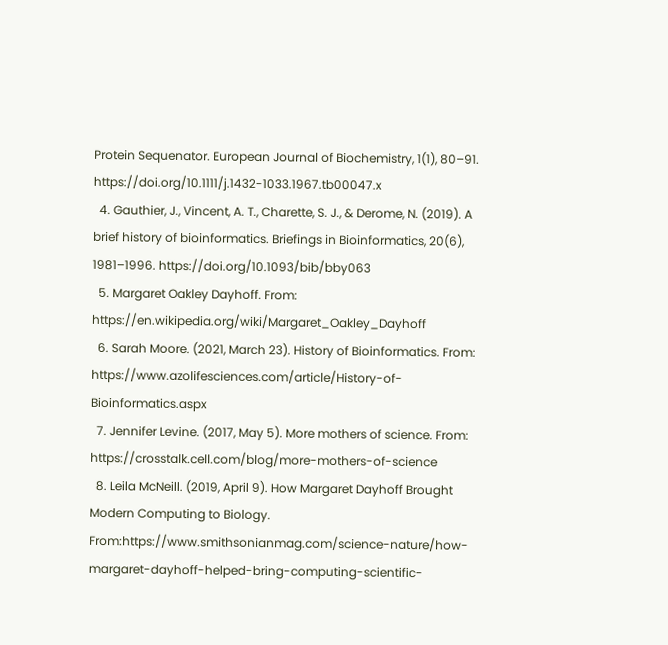Protein Sequenator. European Journal of Biochemistry, 1(1), 80–91. https://doi.org/10.1111/j.1432-1033.1967.tb00047.x
  4. Gauthier, J., Vincent, A. T., Charette, S. J., & Derome, N. (2019). A brief history of bioinformatics. Briefings in Bioinformatics, 20(6), 1981–1996. https://doi.org/10.1093/bib/bby063
  5. Margaret Oakley Dayhoff. From: https://en.wikipedia.org/wiki/Margaret_Oakley_Dayhoff
  6. Sarah Moore. (2021, March 23). History of Bioinformatics. From: https://www.azolifesciences.com/article/History-of-Bioinformatics.aspx
  7. Jennifer Levine. (2017, May 5). More mothers of science. From: https://crosstalk.cell.com/blog/more-mothers-of-science
  8. Leila McNeill. (2019, April 9). How Margaret Dayhoff Brought Modern Computing to Biology. From:https://www.smithsonianmag.com/science-nature/how-margaret-dayhoff-helped-bring-computing-scientific-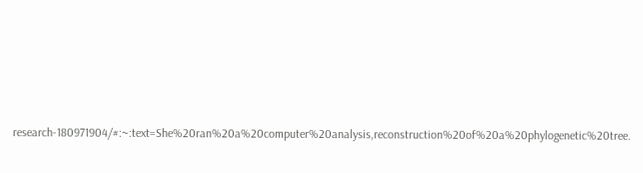research-180971904/#:~:text=She%20ran%20a%20computer%20analysis,reconstruction%20of%20a%20phylogenetic%20tree.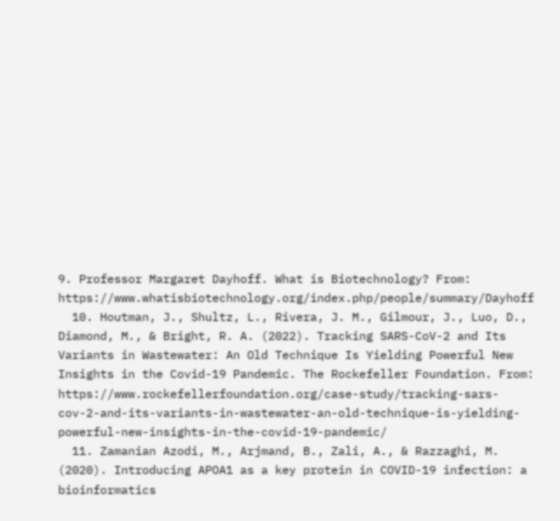9. Professor Margaret Dayhoff. What is Biotechnology? From: https://www.whatisbiotechnology.org/index.php/people/summary/Dayhoff
  10. Houtman, J., Shultz, L., Rivera, J. M., Gilmour, J., Luo, D., Diamond, M., & Bright, R. A. (2022). Tracking SARS-CoV-2 and Its Variants in Wastewater: An Old Technique Is Yielding Powerful New Insights in the Covid-19 Pandemic. The Rockefeller Foundation. From: https://www.rockefellerfoundation.org/case-study/tracking-sars-cov-2-and-its-variants-in-wastewater-an-old-technique-is-yielding-powerful-new-insights-in-the-covid-19-pandemic/
  11. Zamanian Azodi, M., Arjmand, B., Zali, A., & Razzaghi, M. (2020). Introducing APOA1 as a key protein in COVID-19 infection: a bioinformatics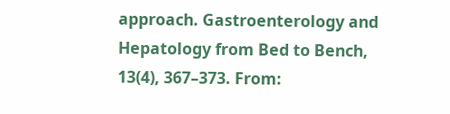approach. Gastroenterology and Hepatology from Bed to Bench, 13(4), 367–373. From: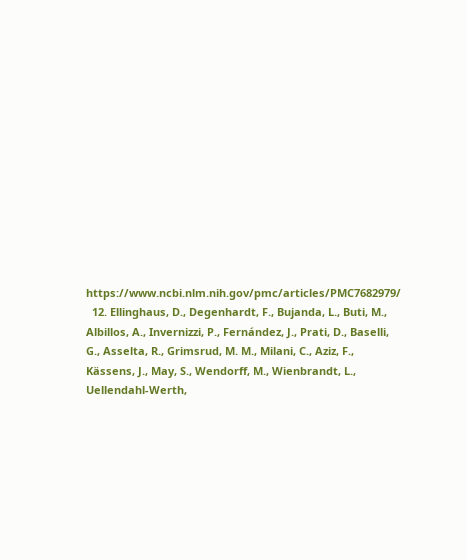https://www.ncbi.nlm.nih.gov/pmc/articles/PMC7682979/
  12. Ellinghaus, D., Degenhardt, F., Bujanda, L., Buti, M., Albillos, A., Invernizzi, P., Fernández, J., Prati, D., Baselli, G., Asselta, R., Grimsrud, M. M., Milani, C., Aziz, F., Kässens, J., May, S., Wendorff, M., Wienbrandt, L., Uellendahl-Werth,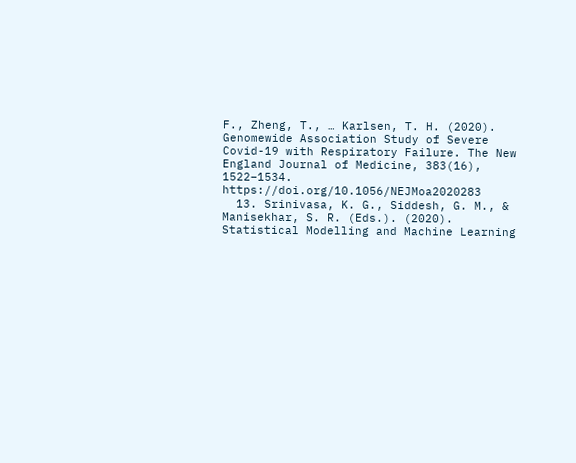F., Zheng, T., … Karlsen, T. H. (2020). Genomewide Association Study of Severe Covid-19 with Respiratory Failure. The New England Journal of Medicine, 383(16), 1522–1534. https://doi.org/10.1056/NEJMoa2020283
  13. Srinivasa, K. G., Siddesh, G. M., & Manisekhar, S. R. (Eds.). (2020). Statistical Modelling and Machine Learning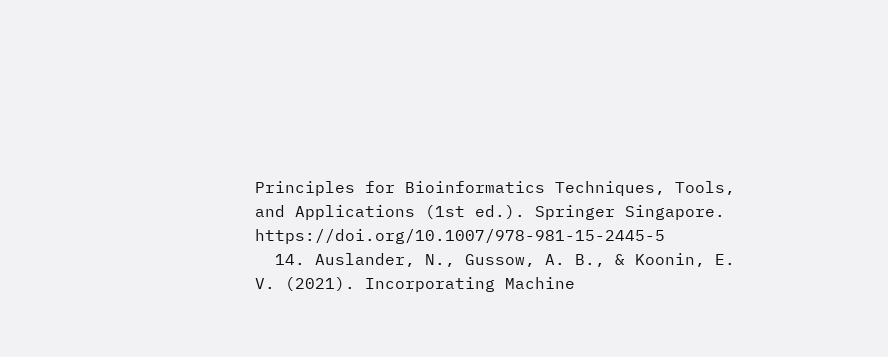Principles for Bioinformatics Techniques, Tools, and Applications (1st ed.). Springer Singapore. https://doi.org/10.1007/978-981-15-2445-5
  14. Auslander, N., Gussow, A. B., & Koonin, E. V. (2021). Incorporating Machine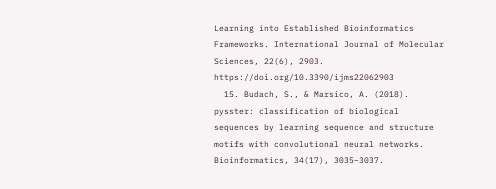Learning into Established Bioinformatics Frameworks. International Journal of Molecular Sciences, 22(6), 2903. https://doi.org/10.3390/ijms22062903
  15. Budach, S., & Marsico, A. (2018). pysster: classification of biological sequences by learning sequence and structure motifs with convolutional neural networks. Bioinformatics, 34(17), 3035–3037.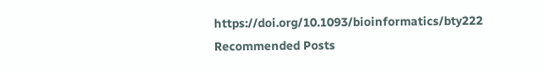https://doi.org/10.1093/bioinformatics/bty222
Recommended Posts